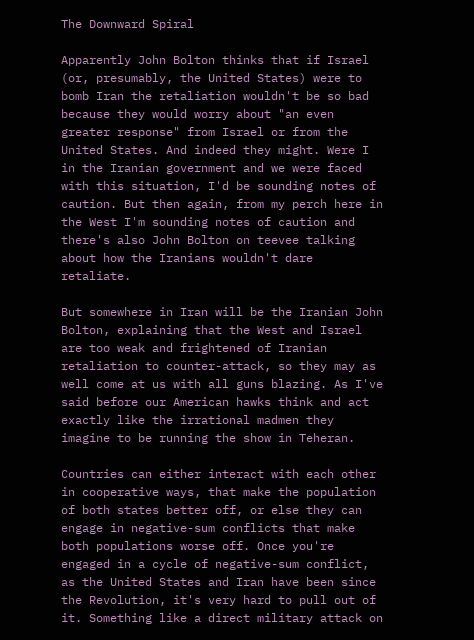The Downward Spiral

Apparently John Bolton thinks that if Israel (or, presumably, the United States) were to bomb Iran the retaliation wouldn't be so bad because they would worry about "an even greater response" from Israel or from the United States. And indeed they might. Were I in the Iranian government and we were faced with this situation, I'd be sounding notes of caution. But then again, from my perch here in the West I'm sounding notes of caution and there's also John Bolton on teevee talking about how the Iranians wouldn't dare retaliate.

But somewhere in Iran will be the Iranian John Bolton, explaining that the West and Israel are too weak and frightened of Iranian retaliation to counter-attack, so they may as well come at us with all guns blazing. As I've said before our American hawks think and act exactly like the irrational madmen they imagine to be running the show in Teheran.

Countries can either interact with each other in cooperative ways, that make the population of both states better off, or else they can engage in negative-sum conflicts that make both populations worse off. Once you're engaged in a cycle of negative-sum conflict, as the United States and Iran have been since the Revolution, it's very hard to pull out of it. Something like a direct military attack on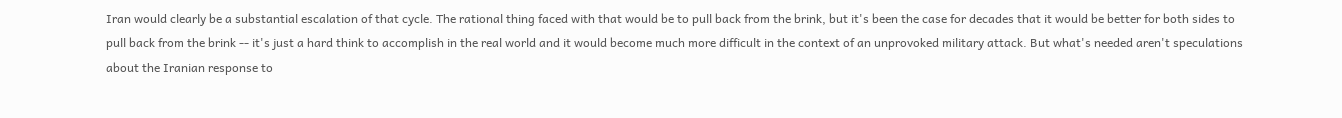Iran would clearly be a substantial escalation of that cycle. The rational thing faced with that would be to pull back from the brink, but it's been the case for decades that it would be better for both sides to pull back from the brink -- it's just a hard think to accomplish in the real world and it would become much more difficult in the context of an unprovoked military attack. But what's needed aren't speculations about the Iranian response to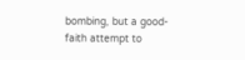bombing, but a good-faith attempt to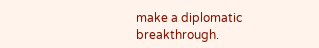make a diplomatic breakthrough.